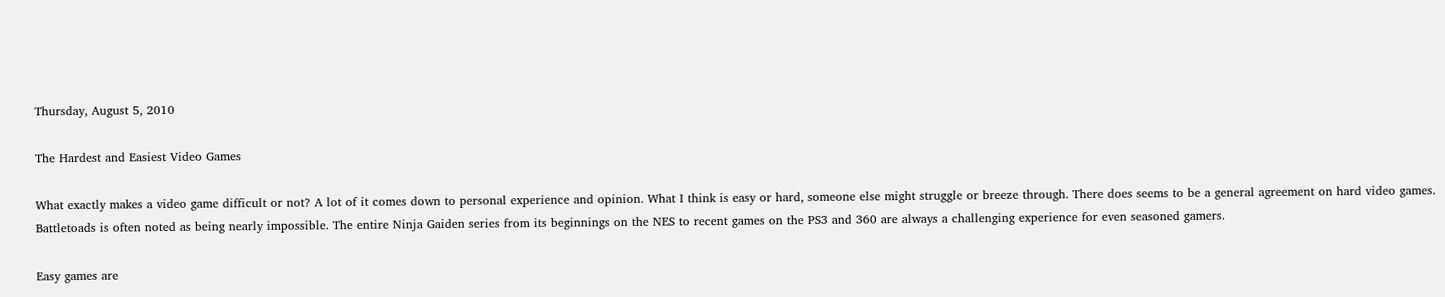Thursday, August 5, 2010

The Hardest and Easiest Video Games

What exactly makes a video game difficult or not? A lot of it comes down to personal experience and opinion. What I think is easy or hard, someone else might struggle or breeze through. There does seems to be a general agreement on hard video games. Battletoads is often noted as being nearly impossible. The entire Ninja Gaiden series from its beginnings on the NES to recent games on the PS3 and 360 are always a challenging experience for even seasoned gamers.

Easy games are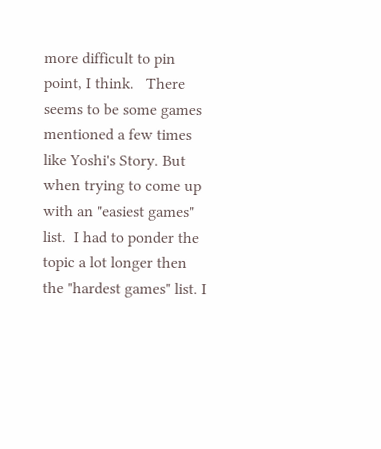more difficult to pin point, I think.   There seems to be some games mentioned a few times like Yoshi's Story. But when trying to come up with an "easiest games" list.  I had to ponder the topic a lot longer then the "hardest games" list. I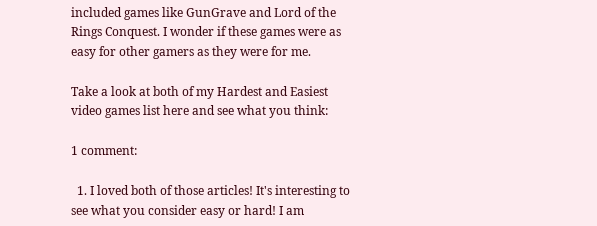included games like GunGrave and Lord of the Rings Conquest. I wonder if these games were as easy for other gamers as they were for me.

Take a look at both of my Hardest and Easiest video games list here and see what you think:

1 comment:

  1. I loved both of those articles! It's interesting to see what you consider easy or hard! I am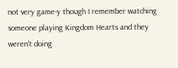not very game-y though I remember watching someone playing Kingdom Hearts and they weren't doing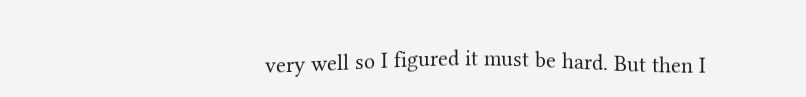very well so I figured it must be hard. But then I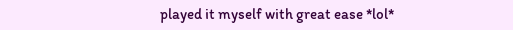played it myself with great ease *lol*